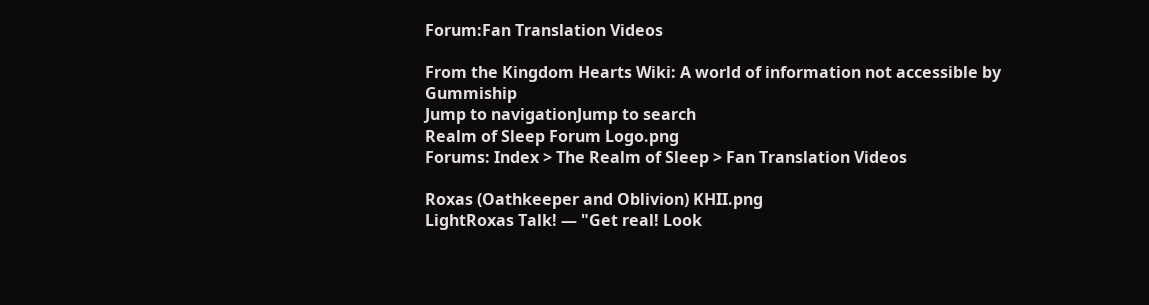Forum:Fan Translation Videos

From the Kingdom Hearts Wiki: A world of information not accessible by Gummiship
Jump to navigationJump to search
Realm of Sleep Forum Logo.png
Forums: Index > The Realm of Sleep > Fan Translation Videos

Roxas (Oathkeeper and Oblivion) KHII.png
LightRoxas Talk! — "Get real! Look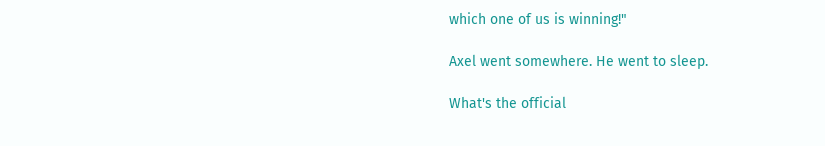which one of us is winning!"

Axel went somewhere. He went to sleep.

What's the official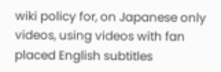wiki policy for, on Japanese only videos, using videos with fan placed English subtitles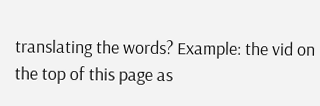translating the words? Example: the vid on the top of this page as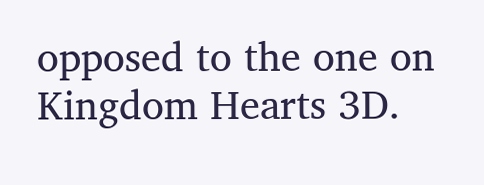opposed to the one on Kingdom Hearts 3D.